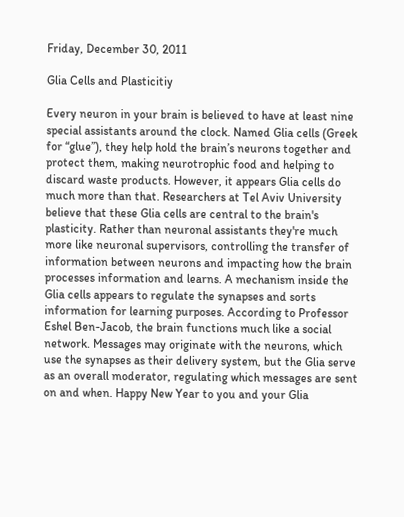Friday, December 30, 2011

Glia Cells and Plasticitiy

Every neuron in your brain is believed to have at least nine special assistants around the clock. Named Glia cells (Greek for “glue”), they help hold the brain’s neurons together and protect them, making neurotrophic food and helping to discard waste products. However, it appears Glia cells do much more than that. Researchers at Tel Aviv University believe that these Glia cells are central to the brain's plasticity. Rather than neuronal assistants they're much more like neuronal supervisors, controlling the transfer of information between neurons and impacting how the brain processes information and learns. A mechanism inside the Glia cells appears to regulate the synapses and sorts information for learning purposes. According to Professor Eshel Ben-Jacob, the brain functions much like a social network. Messages may originate with the neurons, which use the synapses as their delivery system, but the Glia serve as an overall moderator, regulating which messages are sent on and when. Happy New Year to you and your Glia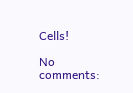Cells!

No comments: